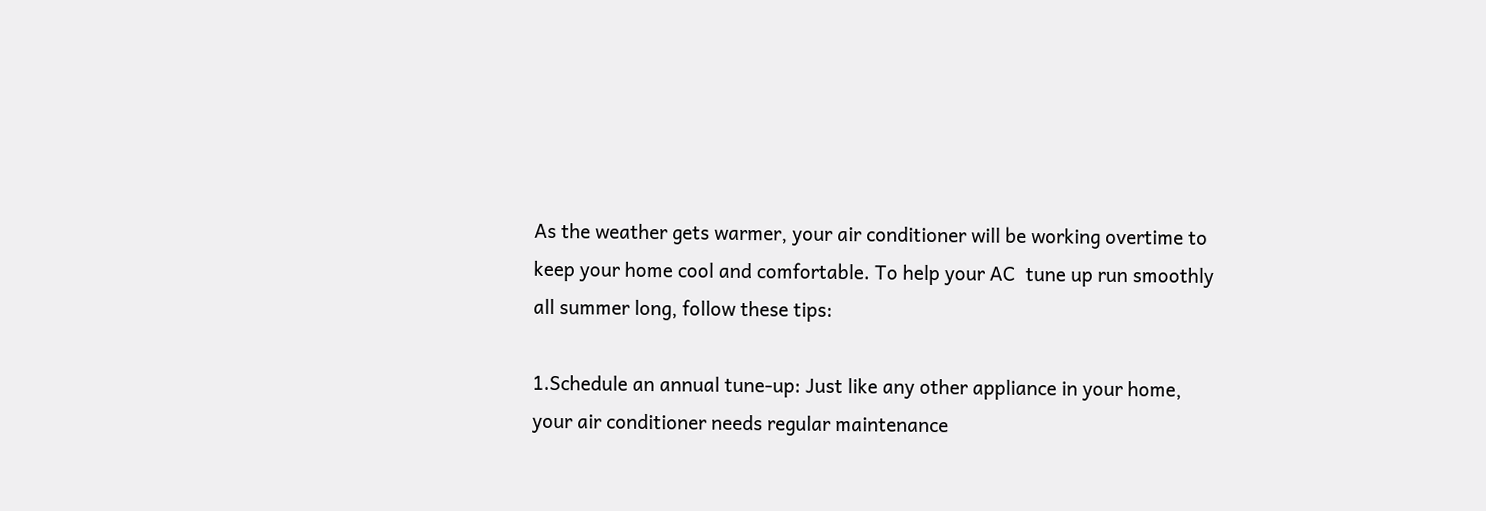As the weather gets warmer, your air conditioner will be working overtime to keep your home cool and comfortable. To help your AC  tune up run smoothly all summer long, follow these tips:

1.Schedule an annual tune-up: Just like any other appliance in your home, your air conditioner needs regular maintenance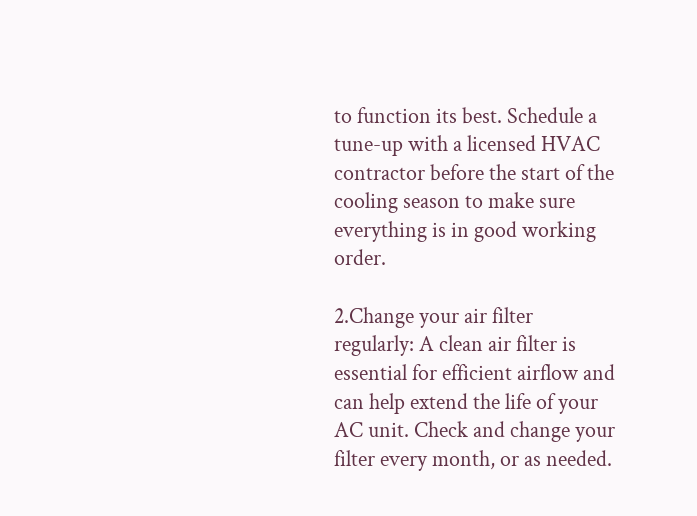to function its best. Schedule a tune-up with a licensed HVAC contractor before the start of the cooling season to make sure everything is in good working order.

2.Change your air filter regularly: A clean air filter is essential for efficient airflow and can help extend the life of your AC unit. Check and change your filter every month, or as needed.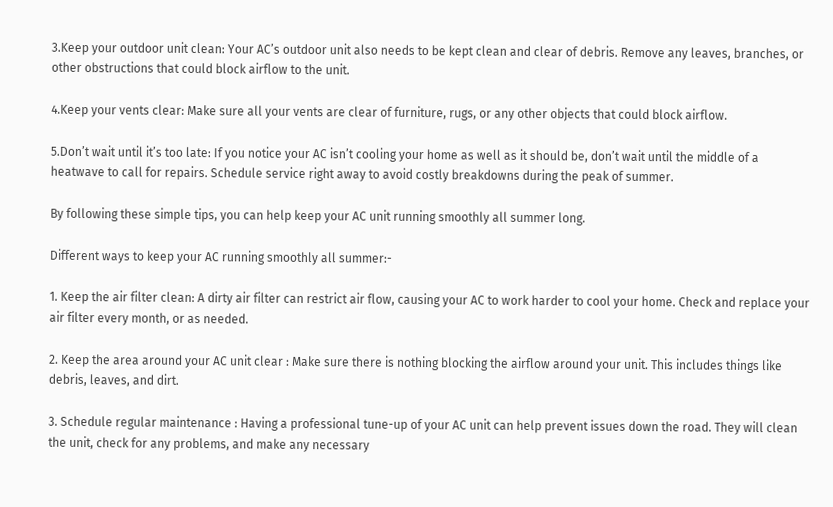3.Keep your outdoor unit clean: Your AC’s outdoor unit also needs to be kept clean and clear of debris. Remove any leaves, branches, or other obstructions that could block airflow to the unit.

4.Keep your vents clear: Make sure all your vents are clear of furniture, rugs, or any other objects that could block airflow.

5.Don’t wait until it’s too late: If you notice your AC isn’t cooling your home as well as it should be, don’t wait until the middle of a heatwave to call for repairs. Schedule service right away to avoid costly breakdowns during the peak of summer.

By following these simple tips, you can help keep your AC unit running smoothly all summer long.

Different ways to keep your AC running smoothly all summer:-

1. Keep the air filter clean: A dirty air filter can restrict air flow, causing your AC to work harder to cool your home. Check and replace your air filter every month, or as needed.

2. Keep the area around your AC unit clear : Make sure there is nothing blocking the airflow around your unit. This includes things like debris, leaves, and dirt.

3. Schedule regular maintenance : Having a professional tune-up of your AC unit can help prevent issues down the road. They will clean the unit, check for any problems, and make any necessary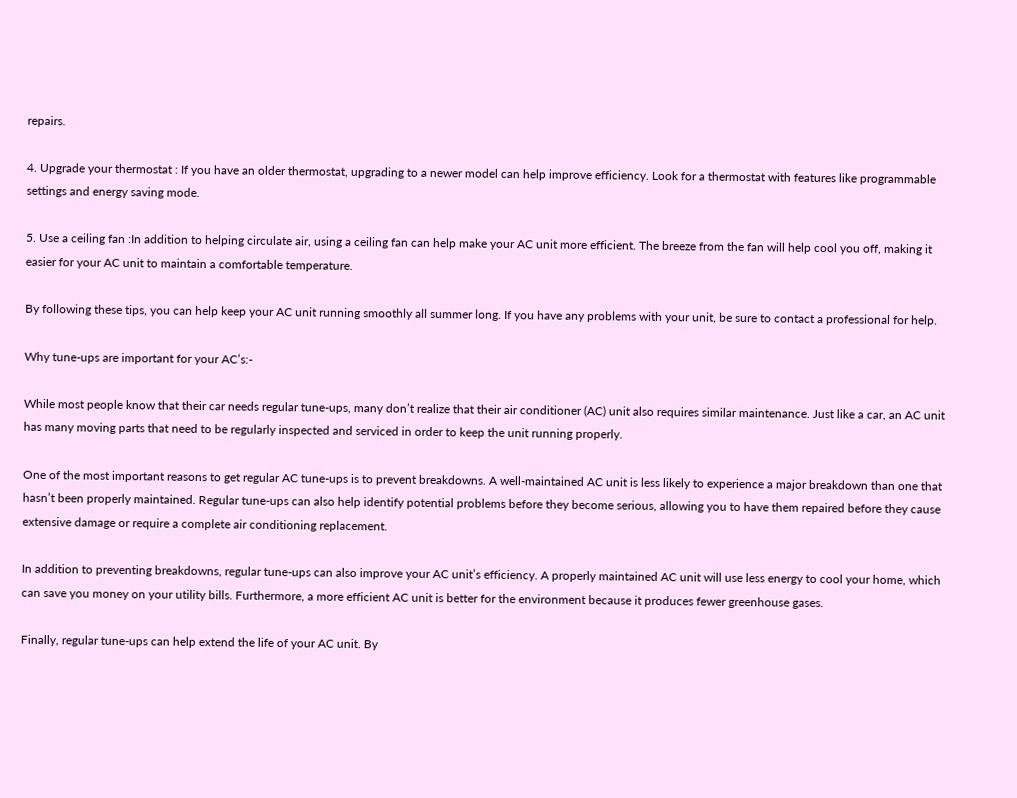repairs.

4. Upgrade your thermostat : If you have an older thermostat, upgrading to a newer model can help improve efficiency. Look for a thermostat with features like programmable settings and energy saving mode.

5. Use a ceiling fan :In addition to helping circulate air, using a ceiling fan can help make your AC unit more efficient. The breeze from the fan will help cool you off, making it easier for your AC unit to maintain a comfortable temperature.

By following these tips, you can help keep your AC unit running smoothly all summer long. If you have any problems with your unit, be sure to contact a professional for help.

Why tune-ups are important for your AC’s:-

While most people know that their car needs regular tune-ups, many don’t realize that their air conditioner (AC) unit also requires similar maintenance. Just like a car, an AC unit has many moving parts that need to be regularly inspected and serviced in order to keep the unit running properly.

One of the most important reasons to get regular AC tune-ups is to prevent breakdowns. A well-maintained AC unit is less likely to experience a major breakdown than one that hasn’t been properly maintained. Regular tune-ups can also help identify potential problems before they become serious, allowing you to have them repaired before they cause extensive damage or require a complete air conditioning replacement.

In addition to preventing breakdowns, regular tune-ups can also improve your AC unit’s efficiency. A properly maintained AC unit will use less energy to cool your home, which can save you money on your utility bills. Furthermore, a more efficient AC unit is better for the environment because it produces fewer greenhouse gases.

Finally, regular tune-ups can help extend the life of your AC unit. By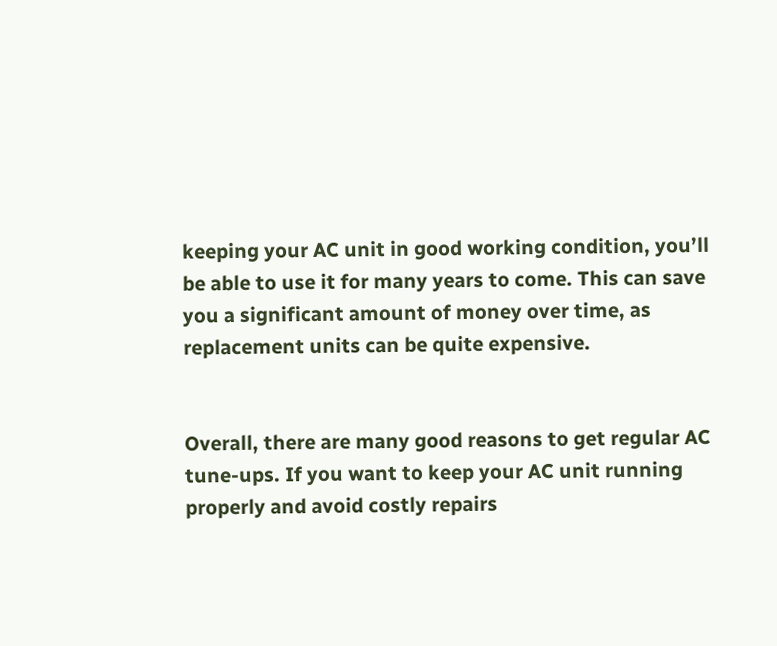keeping your AC unit in good working condition, you’ll be able to use it for many years to come. This can save you a significant amount of money over time, as replacement units can be quite expensive.


Overall, there are many good reasons to get regular AC tune-ups. If you want to keep your AC unit running properly and avoid costly repairs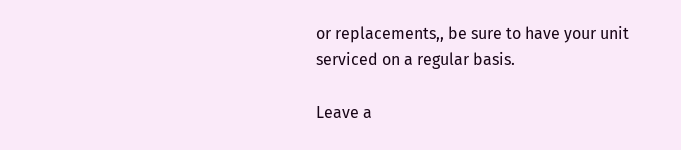or replacements,, be sure to have your unit serviced on a regular basis.

Leave a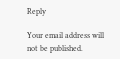Reply

Your email address will not be published.